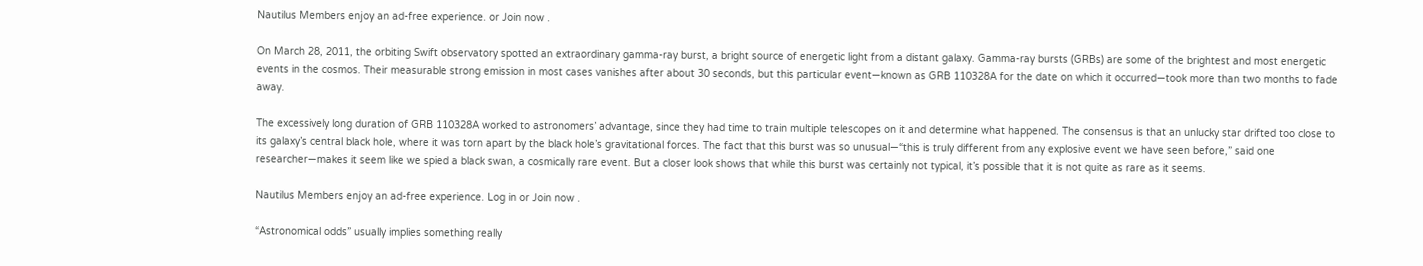Nautilus Members enjoy an ad-free experience. or Join now .

On March 28, 2011, the orbiting Swift observatory spotted an extraordinary gamma-ray burst, a bright source of energetic light from a distant galaxy. Gamma-ray bursts (GRBs) are some of the brightest and most energetic events in the cosmos. Their measurable strong emission in most cases vanishes after about 30 seconds, but this particular event—known as GRB 110328A for the date on which it occurred—took more than two months to fade away.

The excessively long duration of GRB 110328A worked to astronomers’ advantage, since they had time to train multiple telescopes on it and determine what happened. The consensus is that an unlucky star drifted too close to its galaxy’s central black hole, where it was torn apart by the black hole’s gravitational forces. The fact that this burst was so unusual—“this is truly different from any explosive event we have seen before,” said one researcher—makes it seem like we spied a black swan, a cosmically rare event. But a closer look shows that while this burst was certainly not typical, it’s possible that it is not quite as rare as it seems.

Nautilus Members enjoy an ad-free experience. Log in or Join now .

“Astronomical odds” usually implies something really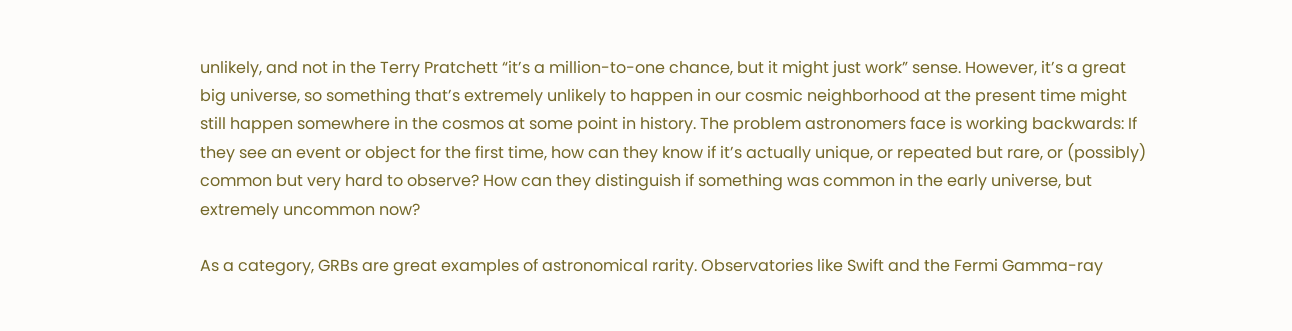unlikely, and not in the Terry Pratchett “it’s a million-to-one chance, but it might just work” sense. However, it’s a great big universe, so something that’s extremely unlikely to happen in our cosmic neighborhood at the present time might still happen somewhere in the cosmos at some point in history. The problem astronomers face is working backwards: If they see an event or object for the first time, how can they know if it’s actually unique, or repeated but rare, or (possibly) common but very hard to observe? How can they distinguish if something was common in the early universe, but extremely uncommon now?

As a category, GRBs are great examples of astronomical rarity. Observatories like Swift and the Fermi Gamma-ray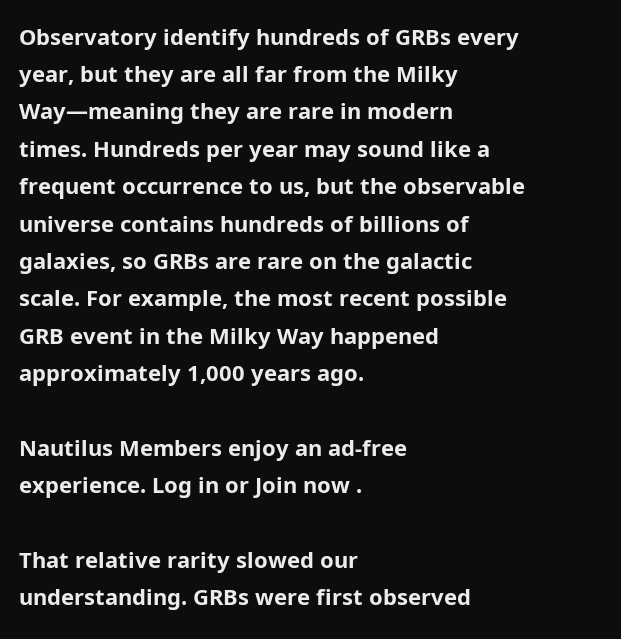Observatory identify hundreds of GRBs every year, but they are all far from the Milky Way—meaning they are rare in modern times. Hundreds per year may sound like a frequent occurrence to us, but the observable universe contains hundreds of billions of galaxies, so GRBs are rare on the galactic scale. For example, the most recent possible GRB event in the Milky Way happened approximately 1,000 years ago.

Nautilus Members enjoy an ad-free experience. Log in or Join now .

That relative rarity slowed our understanding. GRBs were first observed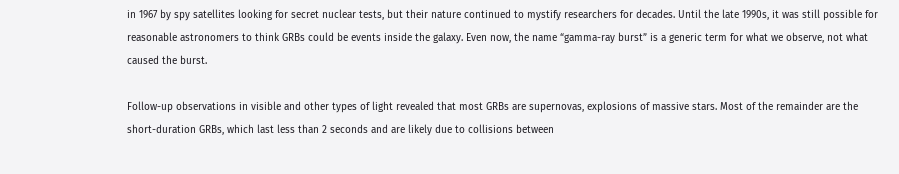in 1967 by spy satellites looking for secret nuclear tests, but their nature continued to mystify researchers for decades. Until the late 1990s, it was still possible for reasonable astronomers to think GRBs could be events inside the galaxy. Even now, the name “gamma-ray burst” is a generic term for what we observe, not what caused the burst.

Follow-up observations in visible and other types of light revealed that most GRBs are supernovas, explosions of massive stars. Most of the remainder are the short-duration GRBs, which last less than 2 seconds and are likely due to collisions between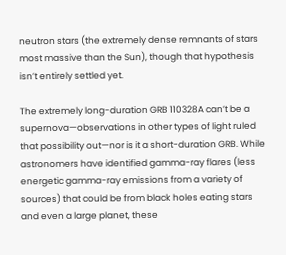neutron stars (the extremely dense remnants of stars most massive than the Sun), though that hypothesis isn’t entirely settled yet.

The extremely long-duration GRB 110328A can’t be a supernova—observations in other types of light ruled that possibility out—nor is it a short-duration GRB. While astronomers have identified gamma-ray flares (less energetic gamma-ray emissions from a variety of sources) that could be from black holes eating stars and even a large planet, these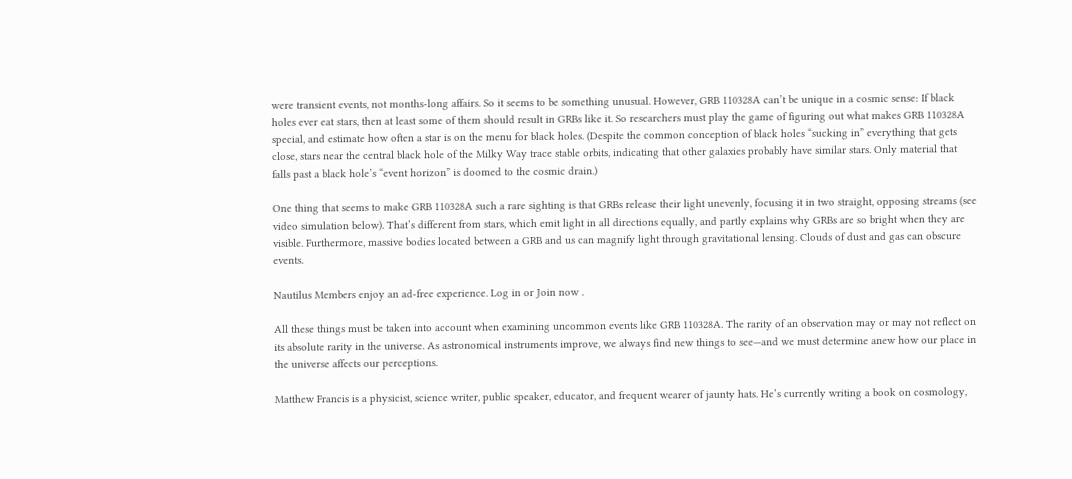were transient events, not months-long affairs. So it seems to be something unusual. However, GRB 110328A can’t be unique in a cosmic sense: If black holes ever eat stars, then at least some of them should result in GRBs like it. So researchers must play the game of figuring out what makes GRB 110328A special, and estimate how often a star is on the menu for black holes. (Despite the common conception of black holes “sucking in” everything that gets close, stars near the central black hole of the Milky Way trace stable orbits, indicating that other galaxies probably have similar stars. Only material that falls past a black hole’s “event horizon” is doomed to the cosmic drain.)

One thing that seems to make GRB 110328A such a rare sighting is that GRBs release their light unevenly, focusing it in two straight, opposing streams (see video simulation below). That’s different from stars, which emit light in all directions equally, and partly explains why GRBs are so bright when they are visible. Furthermore, massive bodies located between a GRB and us can magnify light through gravitational lensing. Clouds of dust and gas can obscure events.

Nautilus Members enjoy an ad-free experience. Log in or Join now .

All these things must be taken into account when examining uncommon events like GRB 110328A. The rarity of an observation may or may not reflect on its absolute rarity in the universe. As astronomical instruments improve, we always find new things to see—and we must determine anew how our place in the universe affects our perceptions.

Matthew Francis is a physicist, science writer, public speaker, educator, and frequent wearer of jaunty hats. He’s currently writing a book on cosmology,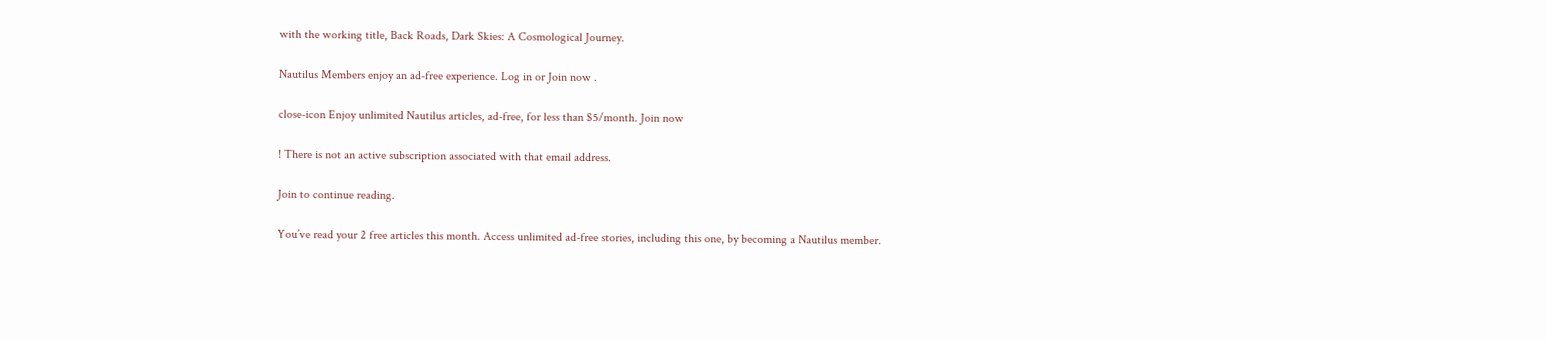with the working title, Back Roads, Dark Skies: A Cosmological Journey.

Nautilus Members enjoy an ad-free experience. Log in or Join now .

close-icon Enjoy unlimited Nautilus articles, ad-free, for less than $5/month. Join now

! There is not an active subscription associated with that email address.

Join to continue reading.

You’ve read your 2 free articles this month. Access unlimited ad-free stories, including this one, by becoming a Nautilus member.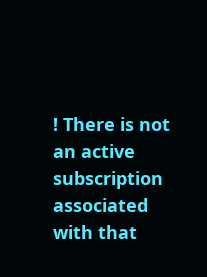! There is not an active subscription associated with that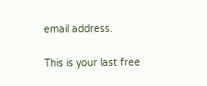email address.

This is your last free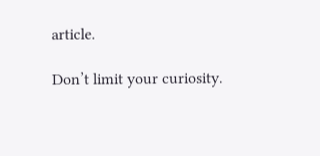article.

Don’t limit your curiosity.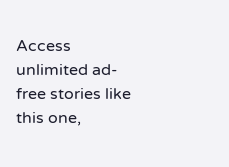Access unlimited ad-free stories like this one,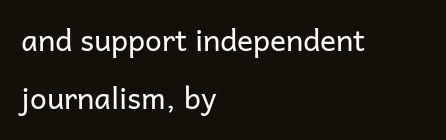and support independent journalism, by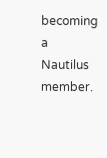becoming a Nautilus member.